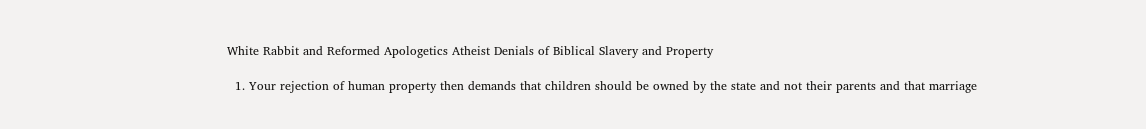White Rabbit and Reformed Apologetics Atheist Denials of Biblical Slavery and Property

  1. Your rejection of human property then demands that children should be owned by the state and not their parents and that marriage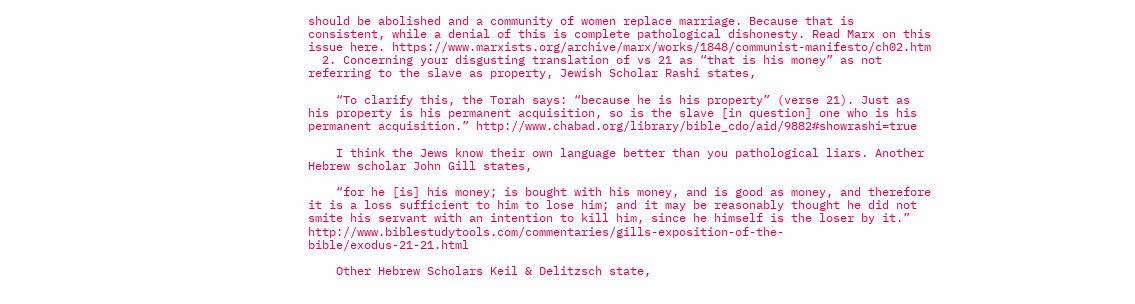should be abolished and a community of women replace marriage. Because that is consistent, while a denial of this is complete pathological dishonesty. Read Marx on this issue here. https://www.marxists.org/archive/marx/works/1848/communist-manifesto/ch02.htm
  2. Concerning your disgusting translation of vs 21 as “that is his money” as not referring to the slave as property, Jewish Scholar Rashi states,

    “To clarify this, the Torah says: “because he is his property” (verse 21). Just as his property is his permanent acquisition, so is the slave [in question] one who is his permanent acquisition.” http://www.chabad.org/library/bible_cdo/aid/9882#showrashi=true

    I think the Jews know their own language better than you pathological liars. Another Hebrew scholar John Gill states,

    “for he [is] his money; is bought with his money, and is good as money, and therefore it is a loss sufficient to him to lose him; and it may be reasonably thought he did not smite his servant with an intention to kill him, since he himself is the loser by it.” http://www.biblestudytools.com/commentaries/gills-exposition-of-the-bible/exodus-21-21.html

    Other Hebrew Scholars Keil & Delitzsch state,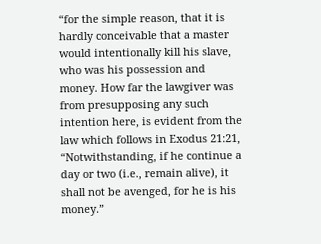“for the simple reason, that it is hardly conceivable that a master would intentionally kill his slave, who was his possession and money. How far the lawgiver was from presupposing any such intention here, is evident from the law which follows in Exodus 21:21, “Notwithstanding, if he continue a day or two (i.e., remain alive), it shall not be avenged, for he is his money.”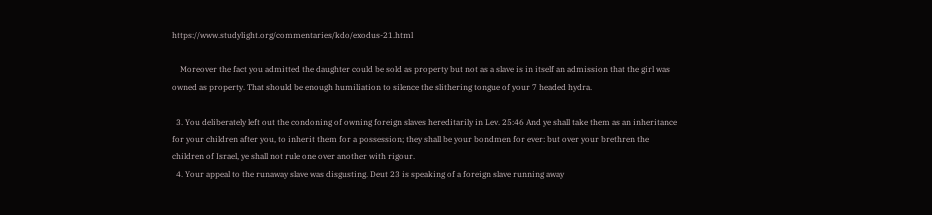https://www.studylight.org/commentaries/kdo/exodus-21.html

    Moreover the fact you admitted the daughter could be sold as property but not as a slave is in itself an admission that the girl was owned as property. That should be enough humiliation to silence the slithering tongue of your 7 headed hydra.

  3. You deliberately left out the condoning of owning foreign slaves hereditarily in Lev. 25:46 And ye shall take them as an inheritance for your children after you, to inherit them for a possession; they shall be your bondmen for ever: but over your brethren the children of Israel, ye shall not rule one over another with rigour.
  4. Your appeal to the runaway slave was disgusting. Deut 23 is speaking of a foreign slave running away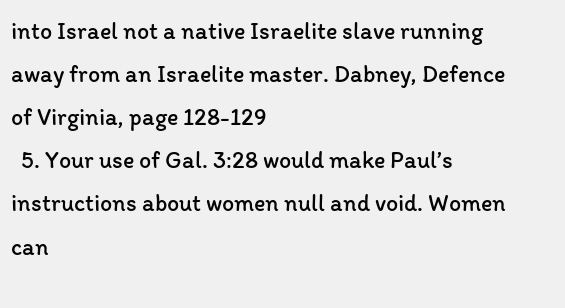into Israel not a native Israelite slave running away from an Israelite master. Dabney, Defence of Virginia, page 128-129
  5. Your use of Gal. 3:28 would make Paul’s instructions about women null and void. Women can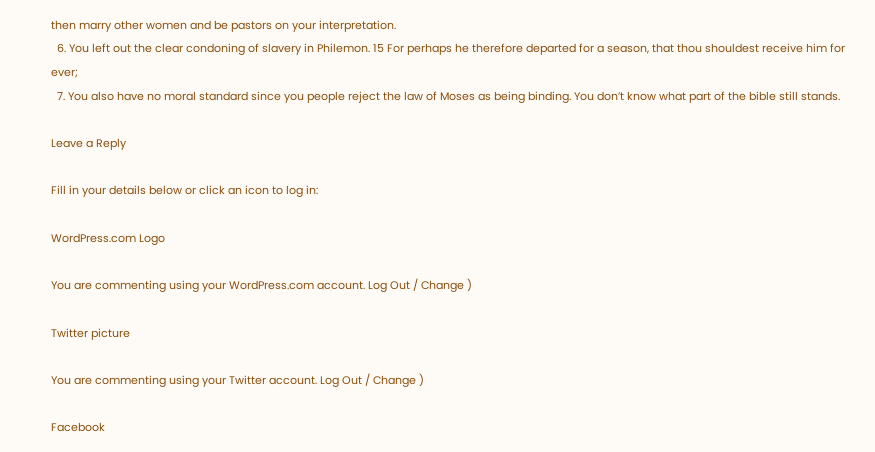then marry other women and be pastors on your interpretation.
  6. You left out the clear condoning of slavery in Philemon. 15 For perhaps he therefore departed for a season, that thou shouldest receive him for ever;
  7. You also have no moral standard since you people reject the law of Moses as being binding. You don’t know what part of the bible still stands.

Leave a Reply

Fill in your details below or click an icon to log in:

WordPress.com Logo

You are commenting using your WordPress.com account. Log Out / Change )

Twitter picture

You are commenting using your Twitter account. Log Out / Change )

Facebook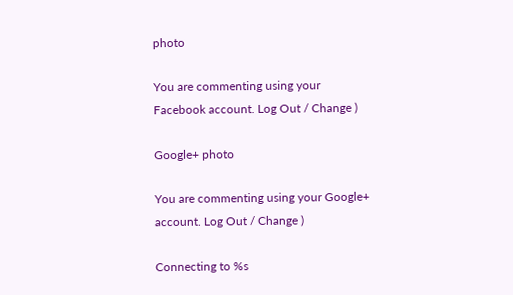photo

You are commenting using your Facebook account. Log Out / Change )

Google+ photo

You are commenting using your Google+ account. Log Out / Change )

Connecting to %s